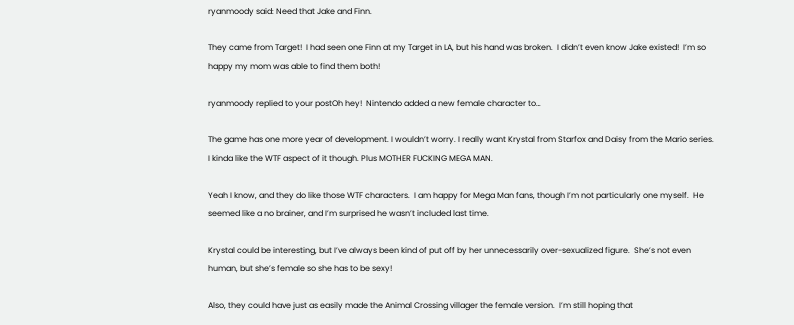ryanmoody said: Need that Jake and Finn.

They came from Target!  I had seen one Finn at my Target in LA, but his hand was broken.  I didn’t even know Jake existed!  I’m so happy my mom was able to find them both!

ryanmoody replied to your postOh hey!  Nintendo added a new female character to…

The game has one more year of development. I wouldn’t worry. I really want Krystal from Starfox and Daisy from the Mario series. I kinda like the WTF aspect of it though. Plus MOTHER FUCKING MEGA MAN.

Yeah I know, and they do like those WTF characters.  I am happy for Mega Man fans, though I’m not particularly one myself.  He seemed like a no brainer, and I’m surprised he wasn’t included last time.

Krystal could be interesting, but I’ve always been kind of put off by her unnecessarily over-sexualized figure.  She’s not even human, but she’s female so she has to be sexy!

Also, they could have just as easily made the Animal Crossing villager the female version.  I’m still hoping that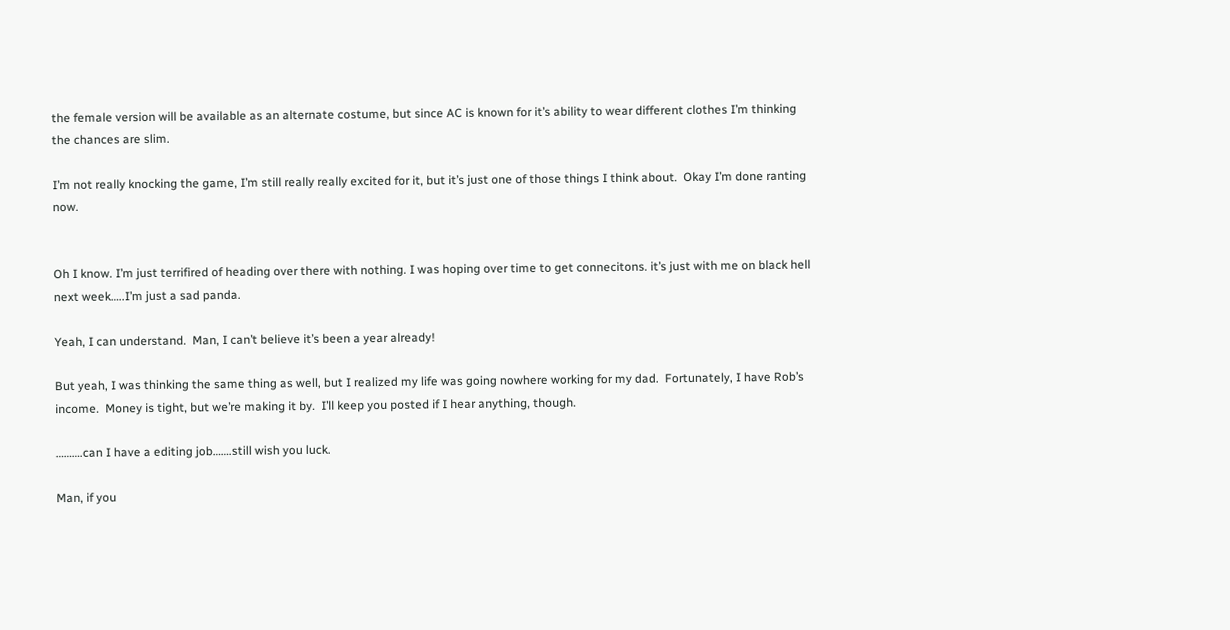the female version will be available as an alternate costume, but since AC is known for it’s ability to wear different clothes I’m thinking the chances are slim.

I’m not really knocking the game, I’m still really really excited for it, but it’s just one of those things I think about.  Okay I’m done ranting now.


Oh I know. I’m just terrifired of heading over there with nothing. I was hoping over time to get connecitons. it’s just with me on black hell next week…..I’m just a sad panda.

Yeah, I can understand.  Man, I can’t believe it’s been a year already!

But yeah, I was thinking the same thing as well, but I realized my life was going nowhere working for my dad.  Fortunately, I have Rob’s income.  Money is tight, but we’re making it by.  I’ll keep you posted if I hear anything, though.

……….can I have a editing job…….still wish you luck.

Man, if you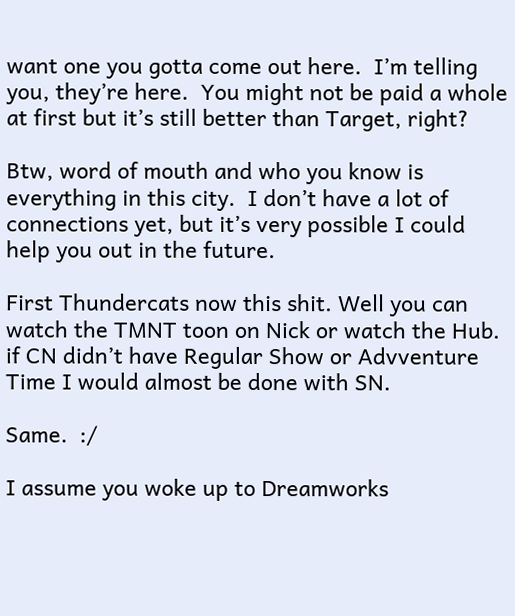want one you gotta come out here.  I’m telling you, they’re here.  You might not be paid a whole at first but it’s still better than Target, right?

Btw, word of mouth and who you know is everything in this city.  I don’t have a lot of connections yet, but it’s very possible I could help you out in the future.

First Thundercats now this shit. Well you can watch the TMNT toon on Nick or watch the Hub. if CN didn’t have Regular Show or Advventure Time I would almost be done with SN.

Same.  :/

I assume you woke up to Dreamworks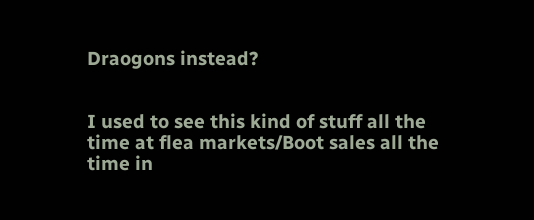Draogons instead?


I used to see this kind of stuff all the time at flea markets/Boot sales all the time in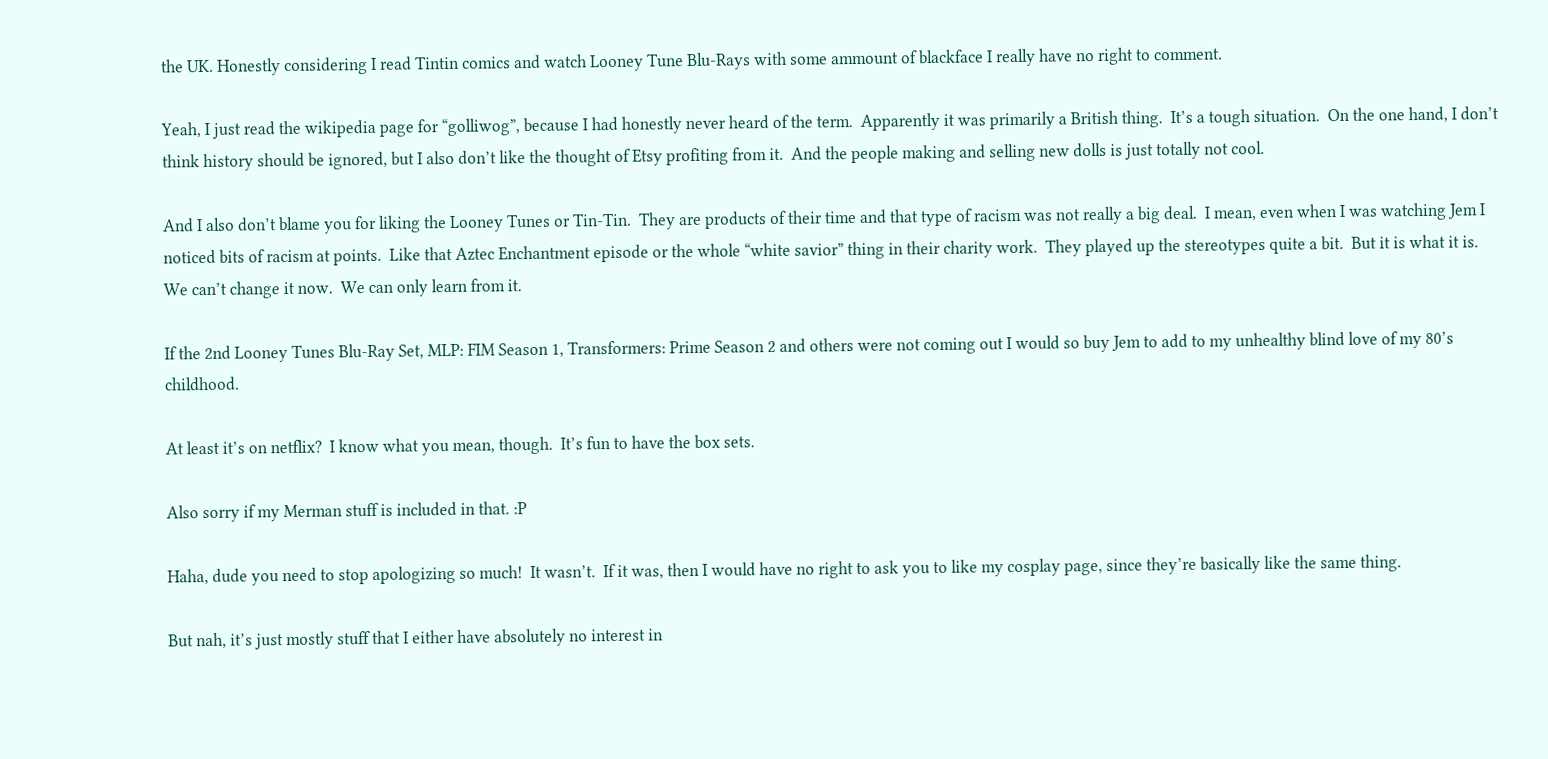the UK. Honestly considering I read Tintin comics and watch Looney Tune Blu-Rays with some ammount of blackface I really have no right to comment.

Yeah, I just read the wikipedia page for “golliwog”, because I had honestly never heard of the term.  Apparently it was primarily a British thing.  It’s a tough situation.  On the one hand, I don’t think history should be ignored, but I also don’t like the thought of Etsy profiting from it.  And the people making and selling new dolls is just totally not cool.

And I also don’t blame you for liking the Looney Tunes or Tin-Tin.  They are products of their time and that type of racism was not really a big deal.  I mean, even when I was watching Jem I noticed bits of racism at points.  Like that Aztec Enchantment episode or the whole “white savior” thing in their charity work.  They played up the stereotypes quite a bit.  But it is what it is.  We can’t change it now.  We can only learn from it.

If the 2nd Looney Tunes Blu-Ray Set, MLP: FIM Season 1, Transformers: Prime Season 2 and others were not coming out I would so buy Jem to add to my unhealthy blind love of my 80’s childhood.

At least it’s on netflix?  I know what you mean, though.  It’s fun to have the box sets.

Also sorry if my Merman stuff is included in that. :P

Haha, dude you need to stop apologizing so much!  It wasn’t.  If it was, then I would have no right to ask you to like my cosplay page, since they’re basically like the same thing.

But nah, it’s just mostly stuff that I either have absolutely no interest in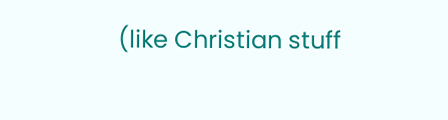(like Christian stuff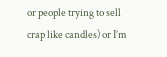or people trying to sell crap like candles) or I’m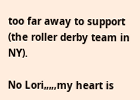too far away to support (the roller derby team in NY).

No Lori„„,my heart is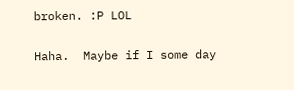broken. :P LOL

Haha.  Maybe if I some day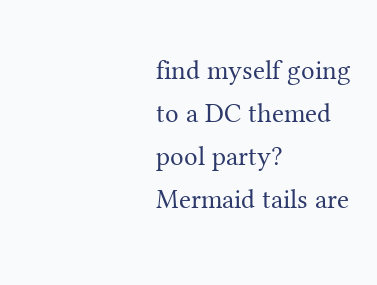find myself going to a DC themed pool party?  Mermaid tails are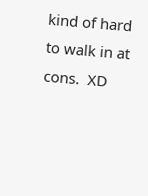kind of hard to walk in at cons.  XD